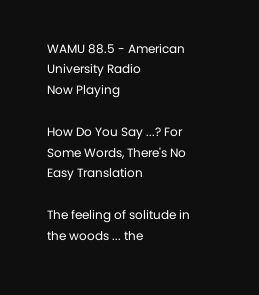WAMU 88.5 - American University Radio
Now Playing

How Do You Say ...? For Some Words, There's No Easy Translation

The feeling of solitude in the woods ... the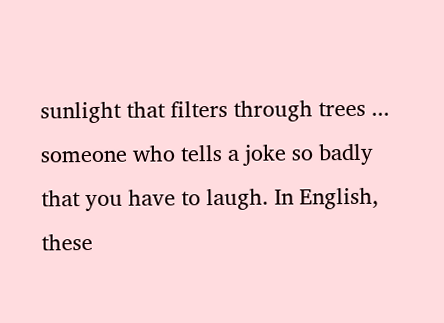sunlight that filters through trees ... someone who tells a joke so badly that you have to laugh. In English, these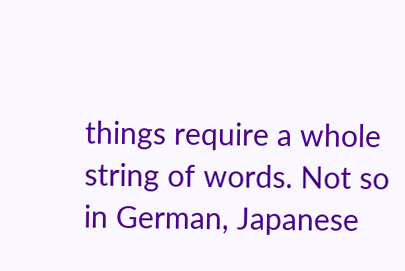things require a whole string of words. Not so in German, Japanese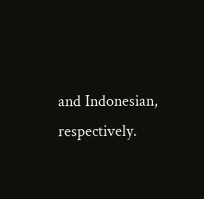and Indonesian, respectively.